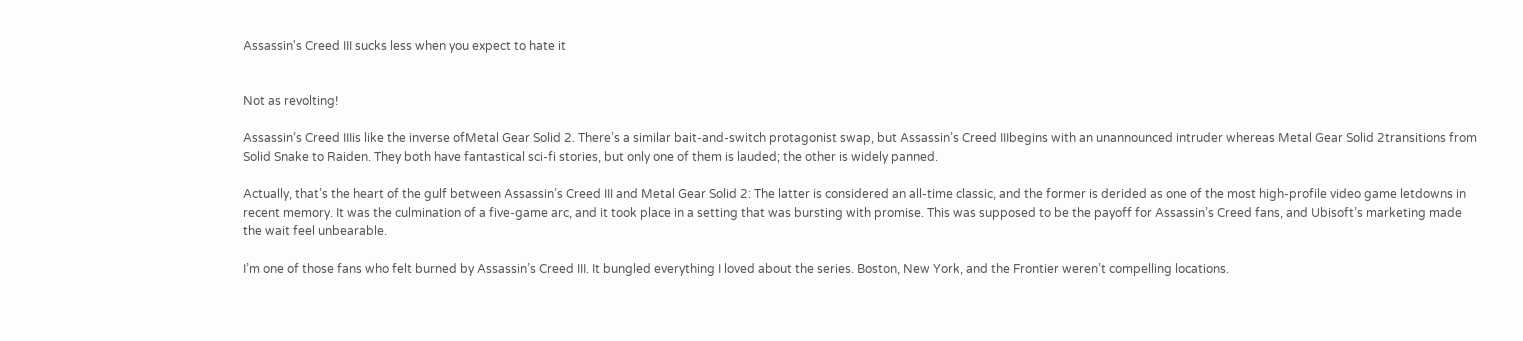Assassin's Creed III sucks less when you expect to hate it


Not as revolting!

Assassin’s Creed IIIis like the inverse ofMetal Gear Solid 2. There’s a similar bait-and-switch protagonist swap, but Assassin’s Creed IIIbegins with an unannounced intruder whereas Metal Gear Solid 2transitions from Solid Snake to Raiden. They both have fantastical sci-fi stories, but only one of them is lauded; the other is widely panned.

Actually, that’s the heart of the gulf between Assassin’s Creed III and Metal Gear Solid 2: The latter is considered an all-time classic, and the former is derided as one of the most high-profile video game letdowns in recent memory. It was the culmination of a five-game arc, and it took place in a setting that was bursting with promise. This was supposed to be the payoff for Assassin’s Creed fans, and Ubisoft’s marketing made the wait feel unbearable.

I’m one of those fans who felt burned by Assassin’s Creed III. It bungled everything I loved about the series. Boston, New York, and the Frontier weren’t compelling locations.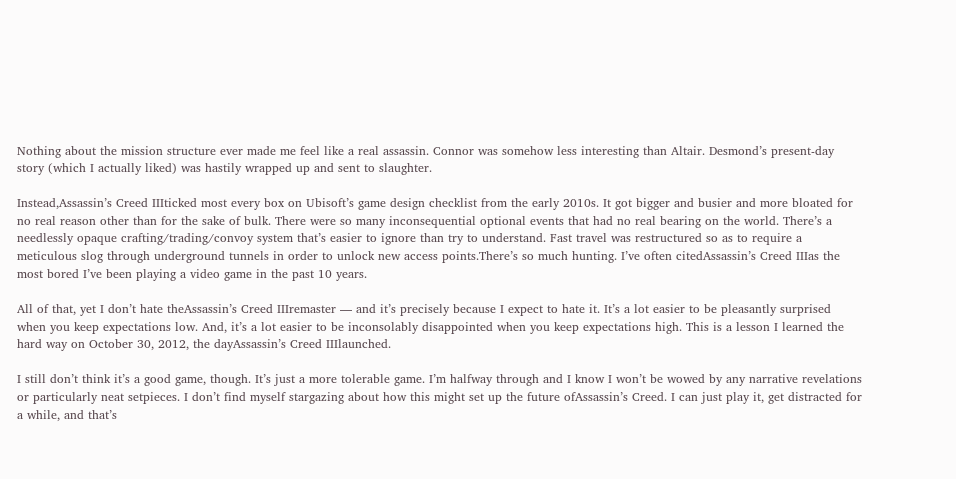Nothing about the mission structure ever made me feel like a real assassin. Connor was somehow less interesting than Altair. Desmond’s present-day story (which I actually liked) was hastily wrapped up and sent to slaughter.

Instead,Assassin’s Creed IIIticked most every box on Ubisoft’s game design checklist from the early 2010s. It got bigger and busier and more bloated for no real reason other than for the sake of bulk. There were so many inconsequential optional events that had no real bearing on the world. There’s a needlessly opaque crafting/trading/convoy system that’s easier to ignore than try to understand. Fast travel was restructured so as to require a meticulous slog through underground tunnels in order to unlock new access points.There’s so much hunting. I’ve often citedAssassin’s Creed IIIas the most bored I’ve been playing a video game in the past 10 years.

All of that, yet I don’t hate theAssassin’s Creed IIIremaster — and it’s precisely because I expect to hate it. It’s a lot easier to be pleasantly surprised when you keep expectations low. And, it’s a lot easier to be inconsolably disappointed when you keep expectations high. This is a lesson I learned the hard way on October 30, 2012, the dayAssassin’s Creed IIIlaunched.

I still don’t think it’s a good game, though. It’s just a more tolerable game. I’m halfway through and I know I won’t be wowed by any narrative revelations or particularly neat setpieces. I don’t find myself stargazing about how this might set up the future ofAssassin’s Creed. I can just play it, get distracted for a while, and that’s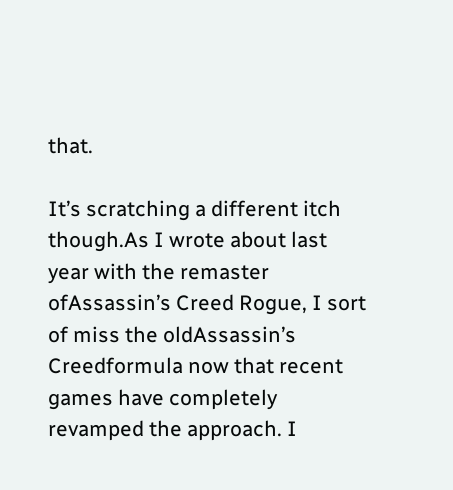that.

It’s scratching a different itch though.As I wrote about last year with the remaster ofAssassin’s Creed Rogue, I sort of miss the oldAssassin’s Creedformula now that recent games have completely revamped the approach. I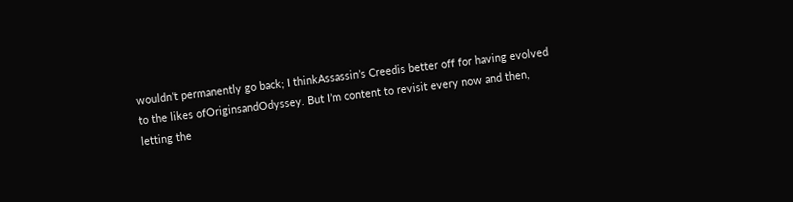wouldn’t permanently go back; I thinkAssassin’s Creedis better off for having evolved to the likes ofOriginsandOdyssey. But I’m content to revisit every now and then, letting the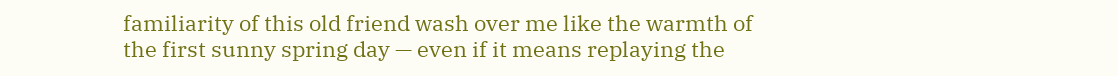familiarity of this old friend wash over me like the warmth of the first sunny spring day — even if it means replaying the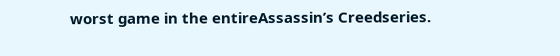worst game in the entireAssassin’s Creedseries.